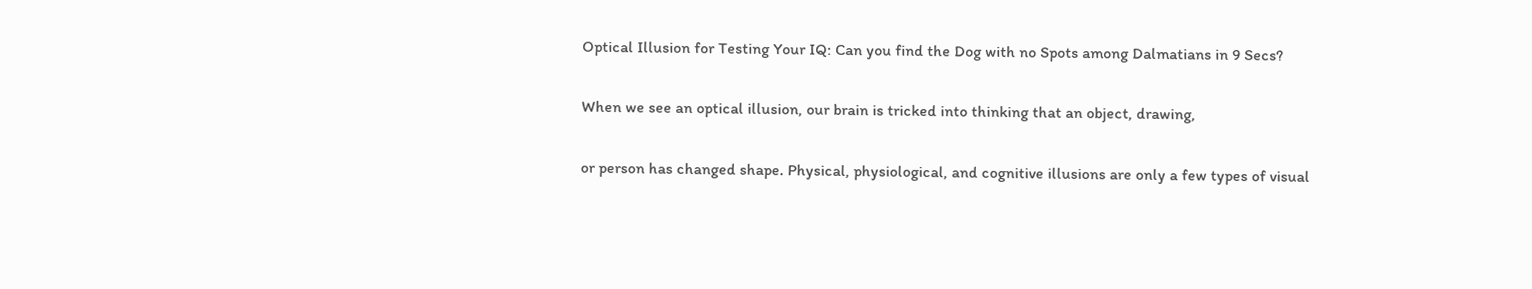Optical Illusion for Testing Your IQ: Can you find the Dog with no Spots among Dalmatians in 9 Secs?

When we see an optical illusion, our brain is tricked into thinking that an object, drawing,

or person has changed shape. Physical, physiological, and cognitive illusions are only a few types of visual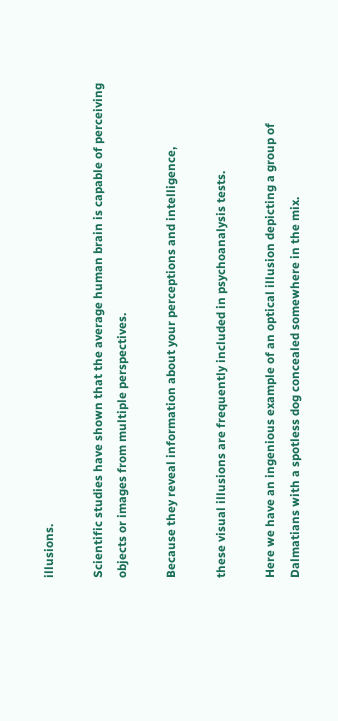illusions.

Scientific studies have shown that the average human brain is capable of perceiving objects or images from multiple perspectives.

Because they reveal information about your perceptions and intelligence,

these visual illusions are frequently included in psychoanalysis tests.

Here we have an ingenious example of an optical illusion depicting a group of Dalmatians with a spotless dog concealed somewhere in the mix.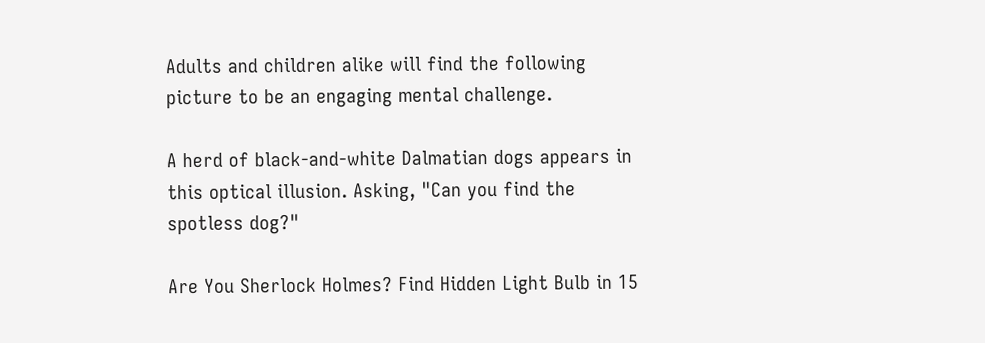Adults and children alike will find the following picture to be an engaging mental challenge.

A herd of black-and-white Dalmatian dogs appears in this optical illusion. Asking, "Can you find the spotless dog?"

Are You Sherlock Holmes? Find Hidden Light Bulb in 15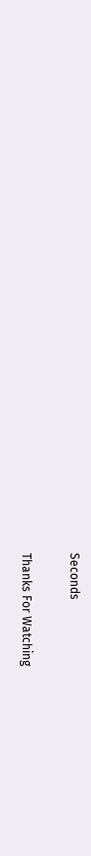Seconds

Thanks For Watching